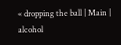« dropping the ball | Main | alcohol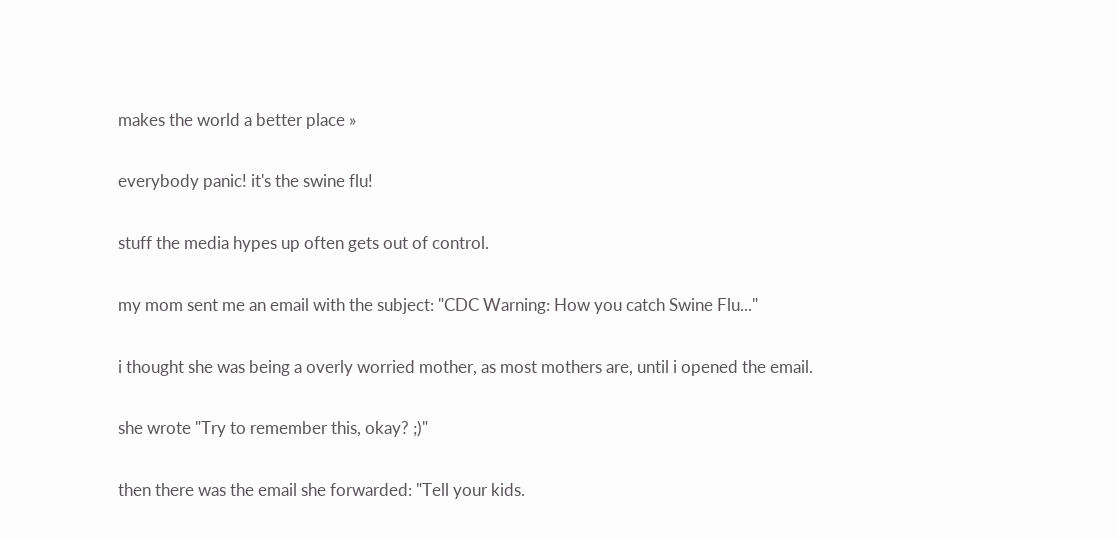makes the world a better place »

everybody panic! it's the swine flu!

stuff the media hypes up often gets out of control.

my mom sent me an email with the subject: "CDC Warning: How you catch Swine Flu..."

i thought she was being a overly worried mother, as most mothers are, until i opened the email.

she wrote "Try to remember this, okay? ;)"

then there was the email she forwarded: "Tell your kids.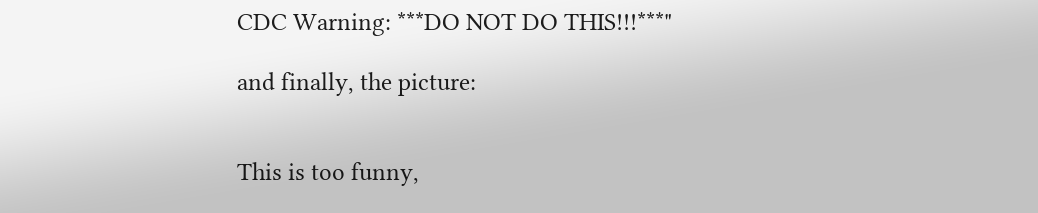CDC Warning: ***DO NOT DO THIS!!!***"

and finally, the picture:


This is too funny,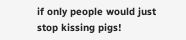if only people would just stop kissing pigs!